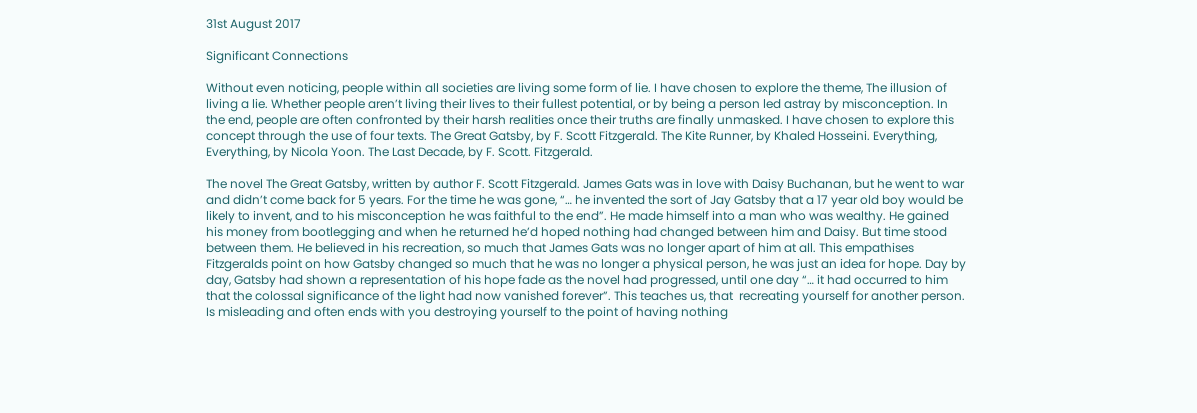31st August 2017

Significant Connections

Without even noticing, people within all societies are living some form of lie. I have chosen to explore the theme, The illusion of living a lie. Whether people aren’t living their lives to their fullest potential, or by being a person led astray by misconception. In the end, people are often confronted by their harsh realities once their truths are finally unmasked. I have chosen to explore this concept through the use of four texts. The Great Gatsby, by F. Scott Fitzgerald. The Kite Runner, by Khaled Hosseini. Everything, Everything, by Nicola Yoon. The Last Decade, by F. Scott. Fitzgerald.

The novel The Great Gatsby, written by author F. Scott Fitzgerald. James Gats was in love with Daisy Buchanan, but he went to war and didn’t come back for 5 years. For the time he was gone, “… he invented the sort of Jay Gatsby that a 17 year old boy would be likely to invent, and to his misconception he was faithful to the end”. He made himself into a man who was wealthy. He gained his money from bootlegging and when he returned he’d hoped nothing had changed between him and Daisy. But time stood between them. He believed in his recreation, so much that James Gats was no longer apart of him at all. This empathises Fitzgeralds point on how Gatsby changed so much that he was no longer a physical person, he was just an idea for hope. Day by day, Gatsby had shown a representation of his hope fade as the novel had progressed, until one day “… it had occurred to him that the colossal significance of the light had now vanished forever”. This teaches us, that  recreating yourself for another person. Is misleading and often ends with you destroying yourself to the point of having nothing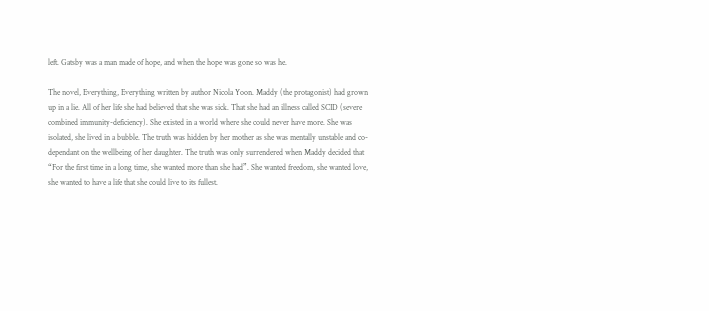left. Gatsby was a man made of hope, and when the hope was gone so was he.

The novel, Everything, Everything written by author Nicola Yoon. Maddy (the protagonist) had grown up in a lie. All of her life she had believed that she was sick. That she had an illness called SCID (severe combined immunity-deficiency). She existed in a world where she could never have more. She was isolated, she lived in a bubble. The truth was hidden by her mother as she was mentally unstable and co-dependant on the wellbeing of her daughter. The truth was only surrendered when Maddy decided that “For the first time in a long time, she wanted more than she had”. She wanted freedom, she wanted love, she wanted to have a life that she could live to its fullest.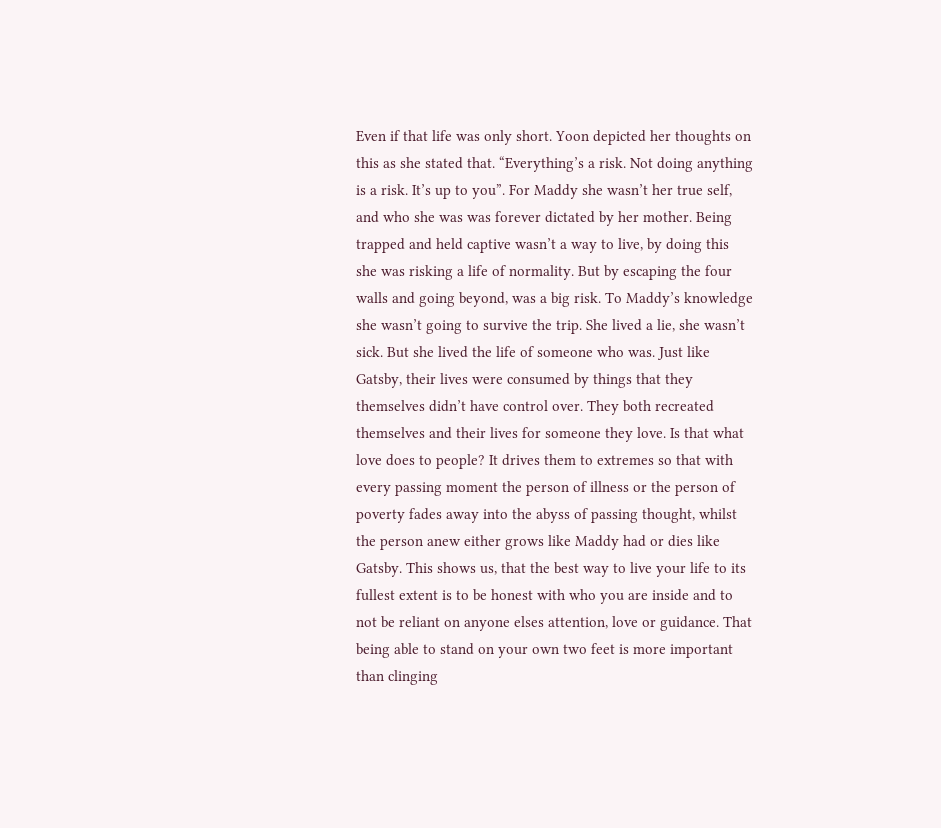Even if that life was only short. Yoon depicted her thoughts on this as she stated that. “Everything’s a risk. Not doing anything  is a risk. It’s up to you”. For Maddy she wasn’t her true self, and who she was was forever dictated by her mother. Being trapped and held captive wasn’t a way to live, by doing this she was risking a life of normality. But by escaping the four walls and going beyond, was a big risk. To Maddy’s knowledge she wasn’t going to survive the trip. She lived a lie, she wasn’t sick. But she lived the life of someone who was. Just like Gatsby, their lives were consumed by things that they themselves didn’t have control over. They both recreated themselves and their lives for someone they love. Is that what love does to people? It drives them to extremes so that with every passing moment the person of illness or the person of poverty fades away into the abyss of passing thought, whilst the person anew either grows like Maddy had or dies like Gatsby. This shows us, that the best way to live your life to its fullest extent is to be honest with who you are inside and to not be reliant on anyone elses attention, love or guidance. That being able to stand on your own two feet is more important than clinging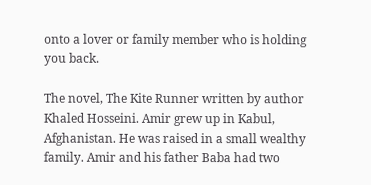onto a lover or family member who is holding you back.

The novel, The Kite Runner written by author Khaled Hosseini. Amir grew up in Kabul, Afghanistan. He was raised in a small wealthy family. Amir and his father Baba had two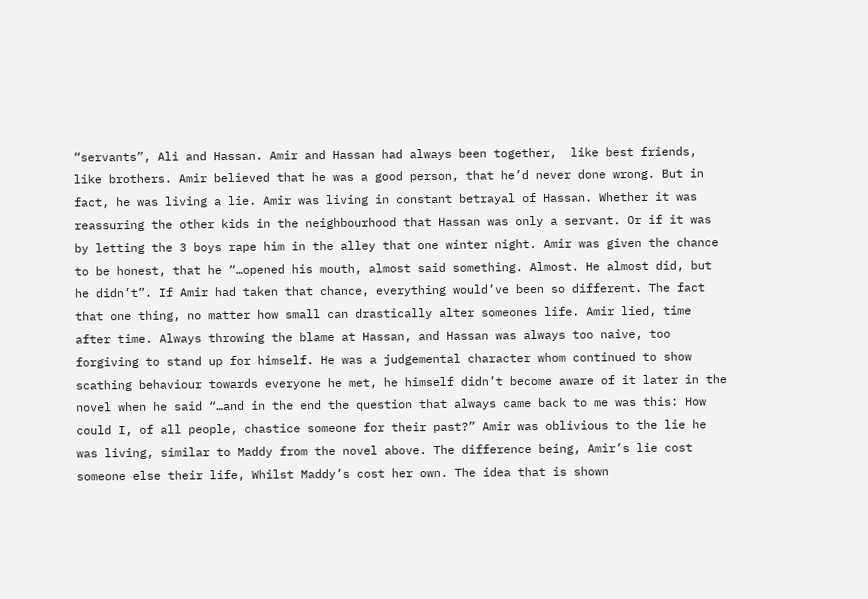“servants”, Ali and Hassan. Amir and Hassan had always been together,  like best friends, like brothers. Amir believed that he was a good person, that he’d never done wrong. But in fact, he was living a lie. Amir was living in constant betrayal of Hassan. Whether it was reassuring the other kids in the neighbourhood that Hassan was only a servant. Or if it was by letting the 3 boys rape him in the alley that one winter night. Amir was given the chance to be honest, that he “…opened his mouth, almost said something. Almost. He almost did, but he didn’t”. If Amir had taken that chance, everything would’ve been so different. The fact that one thing, no matter how small can drastically alter someones life. Amir lied, time after time. Always throwing the blame at Hassan, and Hassan was always too naive, too forgiving to stand up for himself. He was a judgemental character whom continued to show scathing behaviour towards everyone he met, he himself didn’t become aware of it later in the novel when he said “…and in the end the question that always came back to me was this: How could I, of all people, chastice someone for their past?” Amir was oblivious to the lie he was living, similar to Maddy from the novel above. The difference being, Amir’s lie cost someone else their life, Whilst Maddy’s cost her own. The idea that is shown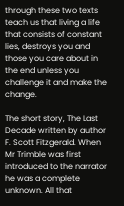through these two texts teach us that living a life that consists of constant lies, destroys you and those you care about in the end unless you challenge it and make the change.

The short story, The Last Decade written by author F. Scott Fitzgerald. When Mr Trimble was first introduced to the narrator he was a complete unknown. All that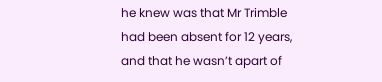he knew was that Mr Trimble had been absent for 12 years, and that he wasn’t apart of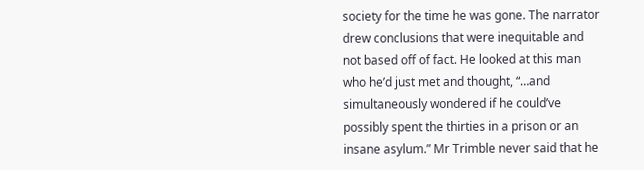society for the time he was gone. The narrator drew conclusions that were inequitable and not based off of fact. He looked at this man who he’d just met and thought, “…and simultaneously wondered if he could’ve possibly spent the thirties in a prison or an insane asylum.” Mr Trimble never said that he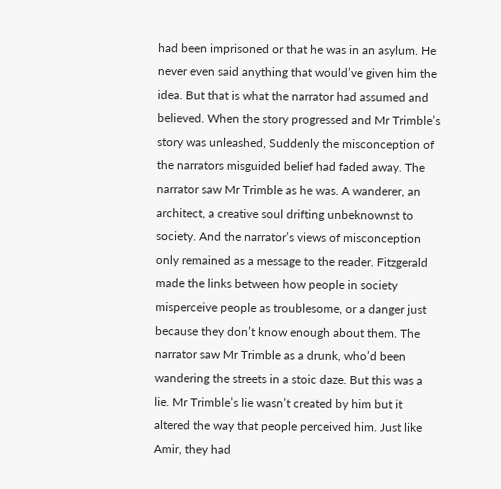had been imprisoned or that he was in an asylum. He never even said anything that would’ve given him the idea. But that is what the narrator had assumed and believed. When the story progressed and Mr Trimble’s story was unleashed, Suddenly the misconception of the narrators misguided belief had faded away. The narrator saw Mr Trimble as he was. A wanderer, an architect, a creative soul drifting unbeknownst to society. And the narrator’s views of misconception only remained as a message to the reader. Fitzgerald made the links between how people in society misperceive people as troublesome, or a danger just because they don’t know enough about them. The narrator saw Mr Trimble as a drunk, who’d been wandering the streets in a stoic daze. But this was a lie. Mr Trimble’s lie wasn’t created by him but it altered the way that people perceived him. Just like Amir, they had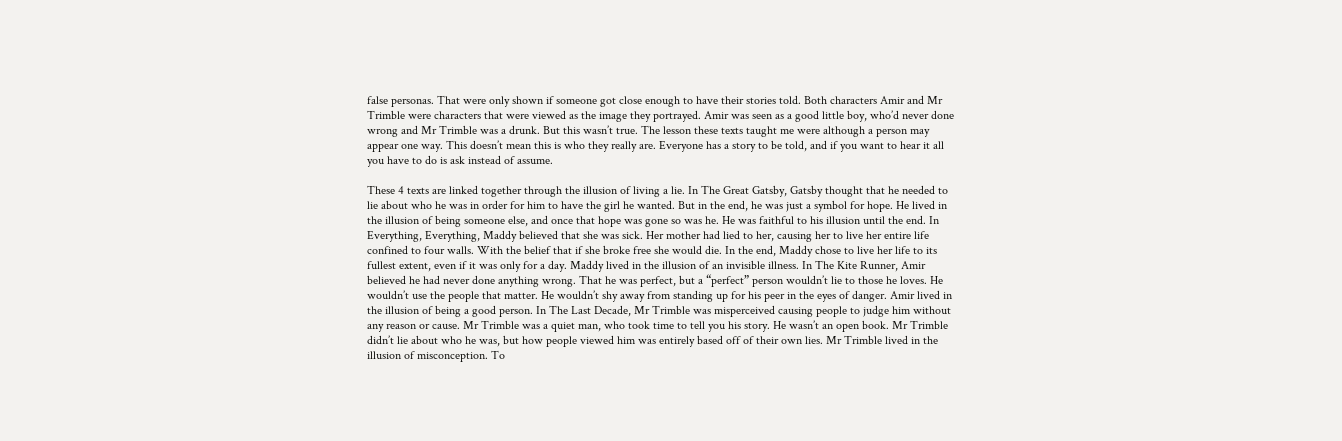false personas. That were only shown if someone got close enough to have their stories told. Both characters Amir and Mr Trimble were characters that were viewed as the image they portrayed. Amir was seen as a good little boy, who’d never done wrong and Mr Trimble was a drunk. But this wasn’t true. The lesson these texts taught me were although a person may appear one way. This doesn’t mean this is who they really are. Everyone has a story to be told, and if you want to hear it all you have to do is ask instead of assume.

These 4 texts are linked together through the illusion of living a lie. In The Great Gatsby, Gatsby thought that he needed to lie about who he was in order for him to have the girl he wanted. But in the end, he was just a symbol for hope. He lived in the illusion of being someone else, and once that hope was gone so was he. He was faithful to his illusion until the end. In Everything, Everything, Maddy believed that she was sick. Her mother had lied to her, causing her to live her entire life confined to four walls. With the belief that if she broke free she would die. In the end, Maddy chose to live her life to its fullest extent, even if it was only for a day. Maddy lived in the illusion of an invisible illness. In The Kite Runner, Amir believed he had never done anything wrong. That he was perfect, but a “perfect” person wouldn’t lie to those he loves. He wouldn’t use the people that matter. He wouldn’t shy away from standing up for his peer in the eyes of danger. Amir lived in the illusion of being a good person. In The Last Decade, Mr Trimble was misperceived causing people to judge him without any reason or cause. Mr Trimble was a quiet man, who took time to tell you his story. He wasn’t an open book. Mr Trimble didn’t lie about who he was, but how people viewed him was entirely based off of their own lies. Mr Trimble lived in the illusion of misconception. To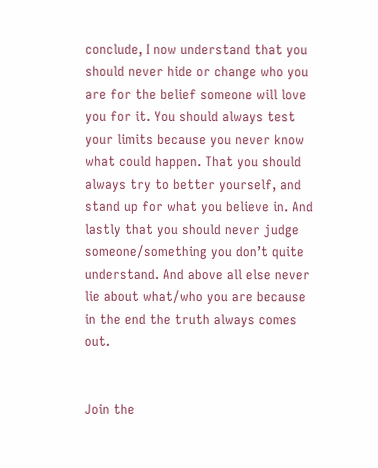conclude, I now understand that you should never hide or change who you are for the belief someone will love you for it. You should always test your limits because you never know what could happen. That you should always try to better yourself, and stand up for what you believe in. And lastly that you should never judge someone/something you don’t quite understand. And above all else never lie about what/who you are because in the end the truth always comes out.


Join the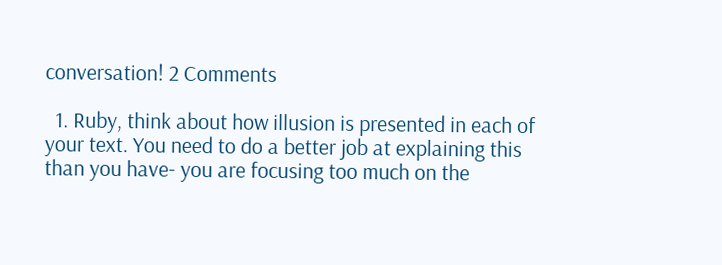conversation! 2 Comments

  1. Ruby, think about how illusion is presented in each of your text. You need to do a better job at explaining this than you have- you are focusing too much on the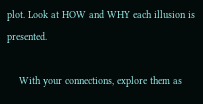plot. Look at HOW and WHY each illusion is presented.

    With your connections, explore them as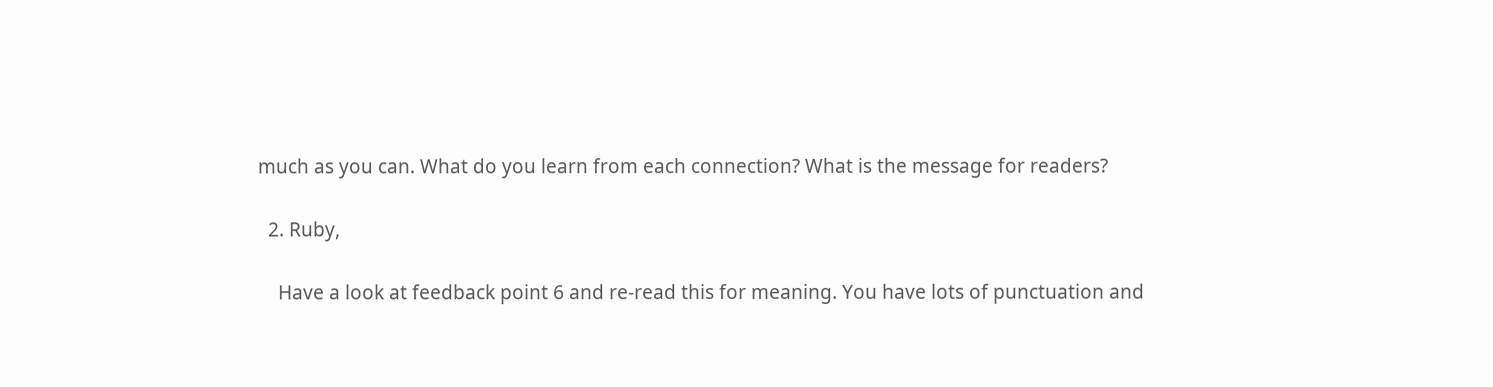much as you can. What do you learn from each connection? What is the message for readers?

  2. Ruby,

    Have a look at feedback point 6 and re-read this for meaning. You have lots of punctuation and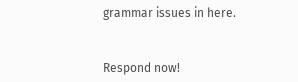grammar issues in here.


Respond now!